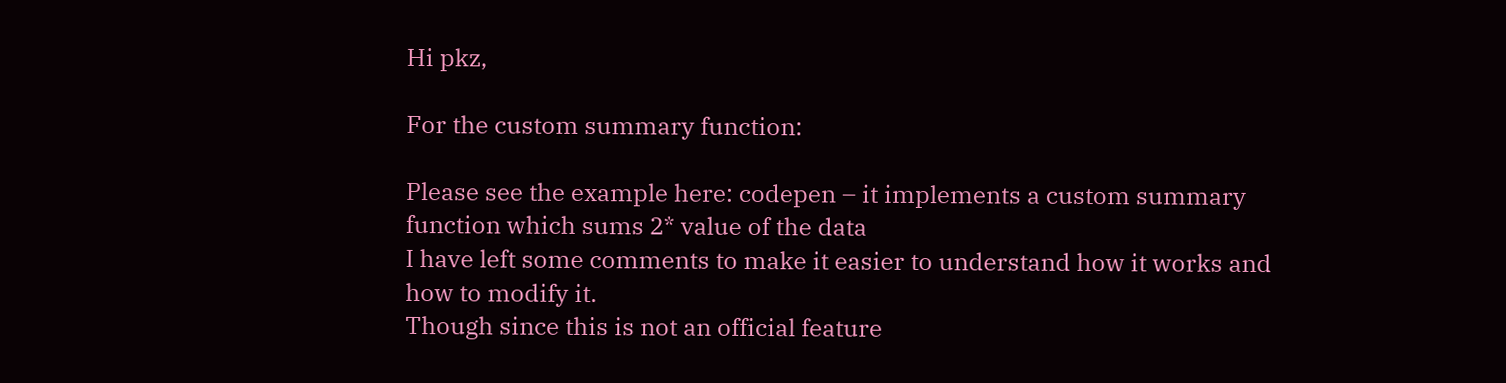Hi pkz,

For the custom summary function:

Please see the example here: codepen – it implements a custom summary function which sums 2* value of the data
I have left some comments to make it easier to understand how it works and how to modify it.
Though since this is not an official feature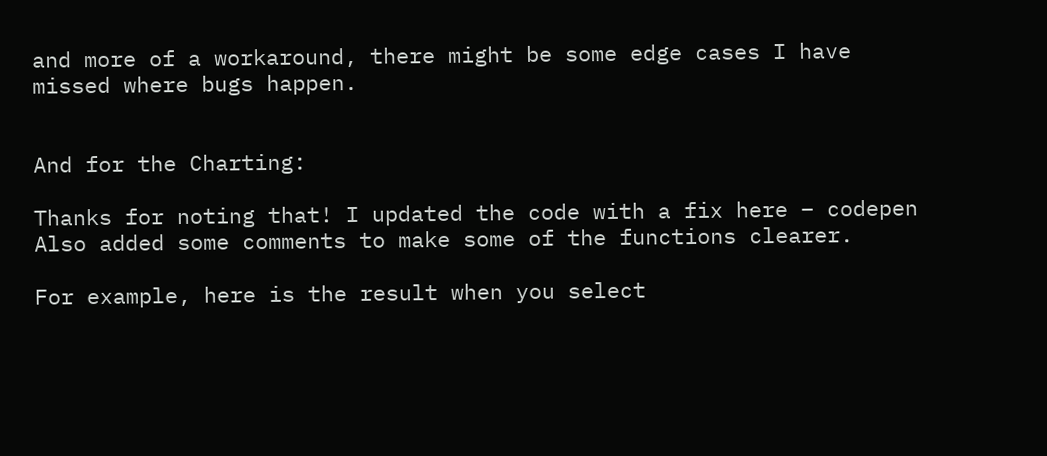and more of a workaround, there might be some edge cases I have missed where bugs happen.


And for the Charting:

Thanks for noting that! I updated the code with a fix here – codepen
Also added some comments to make some of the functions clearer.

For example, here is the result when you select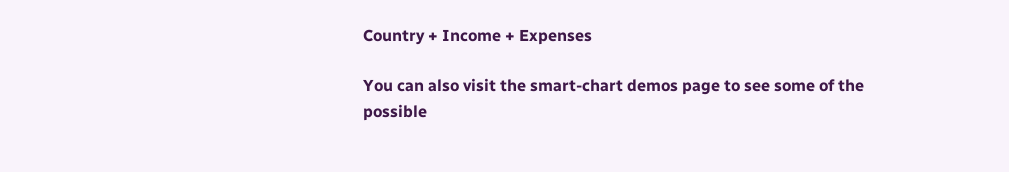Country + Income + Expenses

You can also visit the smart-chart demos page to see some of the possible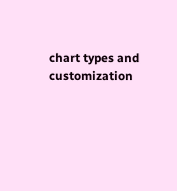chart types and customization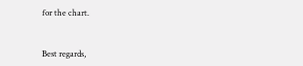for the chart.


Best regards,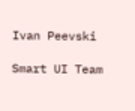Ivan Peevski

Smart UI Team